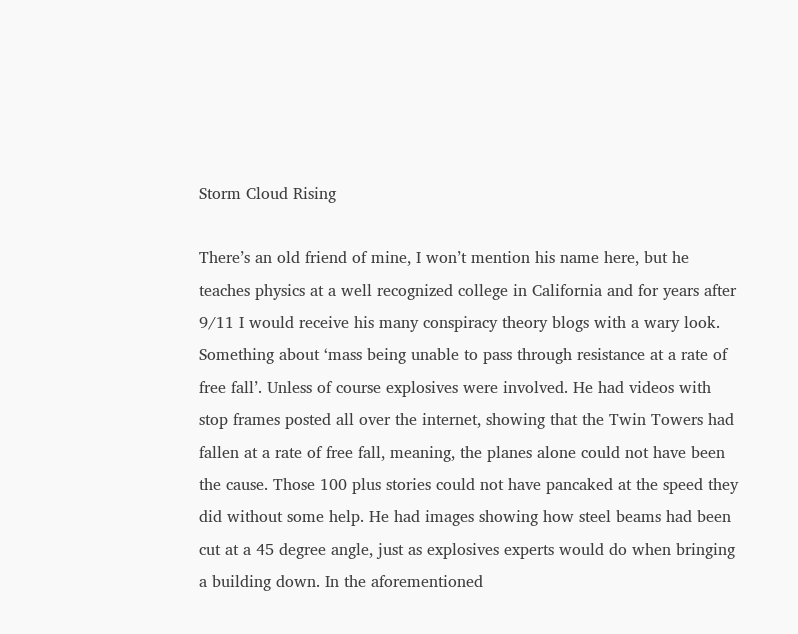Storm Cloud Rising

There’s an old friend of mine, I won’t mention his name here, but he teaches physics at a well recognized college in California and for years after 9/11 I would receive his many conspiracy theory blogs with a wary look. Something about ‘mass being unable to pass through resistance at a rate of free fall’. Unless of course explosives were involved. He had videos with stop frames posted all over the internet, showing that the Twin Towers had fallen at a rate of free fall, meaning, the planes alone could not have been the cause. Those 100 plus stories could not have pancaked at the speed they did without some help. He had images showing how steel beams had been cut at a 45 degree angle, just as explosives experts would do when bringing a building down. In the aforementioned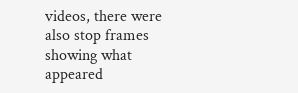videos, there were also stop frames showing what appeared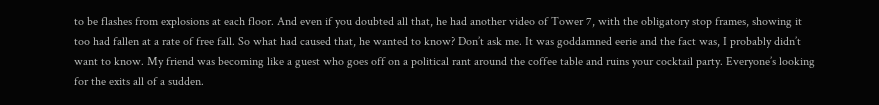to be flashes from explosions at each floor. And even if you doubted all that, he had another video of Tower 7, with the obligatory stop frames, showing it too had fallen at a rate of free fall. So what had caused that, he wanted to know? Don’t ask me. It was goddamned eerie and the fact was, I probably didn’t want to know. My friend was becoming like a guest who goes off on a political rant around the coffee table and ruins your cocktail party. Everyone’s looking for the exits all of a sudden.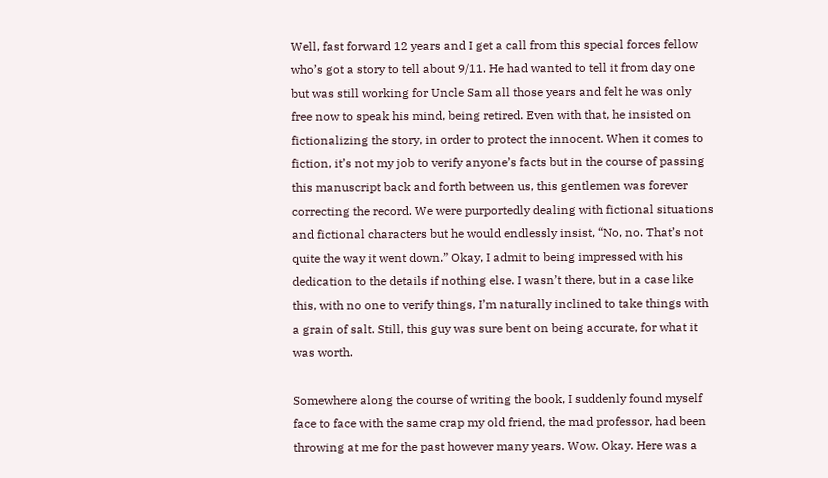Well, fast forward 12 years and I get a call from this special forces fellow who’s got a story to tell about 9/11. He had wanted to tell it from day one but was still working for Uncle Sam all those years and felt he was only free now to speak his mind, being retired. Even with that, he insisted on fictionalizing the story, in order to protect the innocent. When it comes to fiction, it’s not my job to verify anyone’s facts but in the course of passing this manuscript back and forth between us, this gentlemen was forever correcting the record. We were purportedly dealing with fictional situations and fictional characters but he would endlessly insist, “No, no. That’s not quite the way it went down.” Okay, I admit to being impressed with his dedication to the details if nothing else. I wasn’t there, but in a case like this, with no one to verify things, I’m naturally inclined to take things with a grain of salt. Still, this guy was sure bent on being accurate, for what it was worth.

Somewhere along the course of writing the book, I suddenly found myself face to face with the same crap my old friend, the mad professor, had been throwing at me for the past however many years. Wow. Okay. Here was a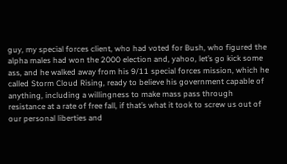guy, my special forces client, who had voted for Bush, who figured the alpha males had won the 2000 election and, yahoo, let’s go kick some ass, and he walked away from his 9/11 special forces mission, which he called Storm Cloud Rising, ready to believe his government capable of anything, including a willingness to make mass pass through resistance at a rate of free fall, if that’s what it took to screw us out of our personal liberties and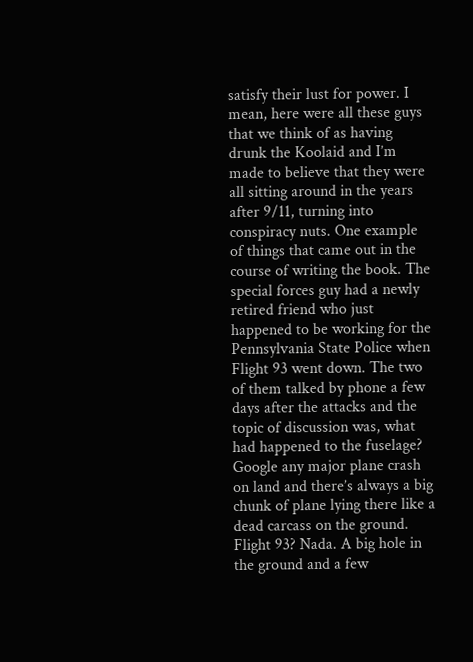satisfy their lust for power. I mean, here were all these guys that we think of as having drunk the Koolaid and I’m made to believe that they were all sitting around in the years after 9/11, turning into conspiracy nuts. One example of things that came out in the course of writing the book. The special forces guy had a newly retired friend who just happened to be working for the Pennsylvania State Police when Flight 93 went down. The two of them talked by phone a few days after the attacks and the topic of discussion was, what had happened to the fuselage? Google any major plane crash on land and there’s always a big chunk of plane lying there like a dead carcass on the ground. Flight 93? Nada. A big hole in the ground and a few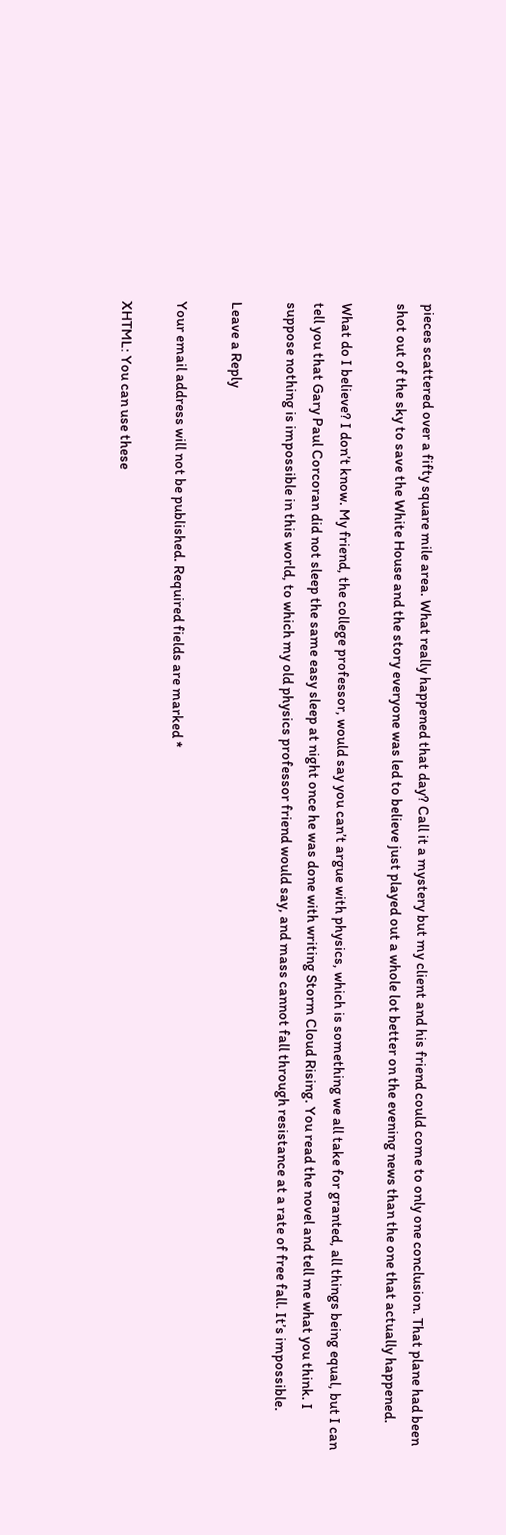pieces scattered over a fifty square mile area. What really happened that day? Call it a mystery but my client and his friend could come to only one conclusion. That plane had been shot out of the sky to save the White House and the story everyone was led to believe just played out a whole lot better on the evening news than the one that actually happened.

What do I believe? I don’t know. My friend, the college professor, would say you can’t argue with physics, which is something we all take for granted, all things being equal, but I can tell you that Gary Paul Corcoran did not sleep the same easy sleep at night once he was done with writing Storm Cloud Rising. You read the novel and tell me what you think. I suppose nothing is impossible in this world, to which my old physics professor friend would say, and mass cannot fall through resistance at a rate of free fall. It’s impossible.

Leave a Reply

Your email address will not be published. Required fields are marked *

XHTML: You can use these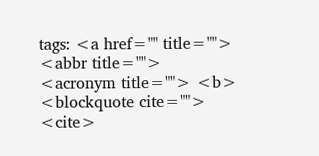tags: <a href="" title=""> <abbr title=""> <acronym title=""> <b> <blockquote cite=""> <cite>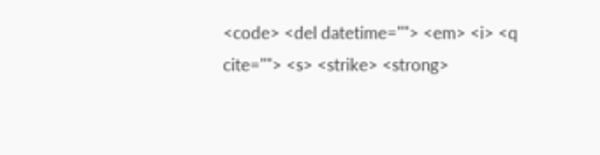<code> <del datetime=""> <em> <i> <q cite=""> <s> <strike> <strong>